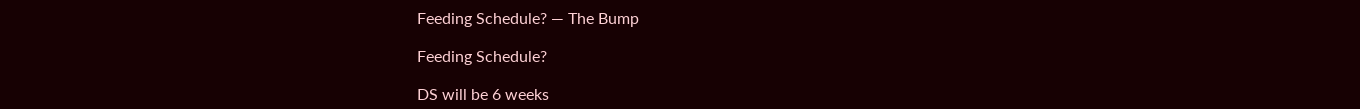Feeding Schedule? — The Bump

Feeding Schedule?

DS will be 6 weeks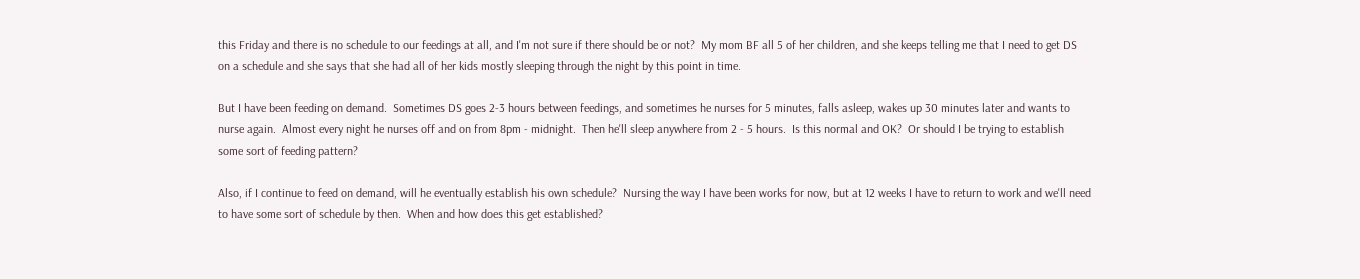this Friday and there is no schedule to our feedings at all, and I'm not sure if there should be or not?  My mom BF all 5 of her children, and she keeps telling me that I need to get DS on a schedule and she says that she had all of her kids mostly sleeping through the night by this point in time.

But I have been feeding on demand.  Sometimes DS goes 2-3 hours between feedings, and sometimes he nurses for 5 minutes, falls asleep, wakes up 30 minutes later and wants to nurse again.  Almost every night he nurses off and on from 8pm - midnight.  Then he'll sleep anywhere from 2 - 5 hours.  Is this normal and OK?  Or should I be trying to establish some sort of feeding pattern?

Also, if I continue to feed on demand, will he eventually establish his own schedule?  Nursing the way I have been works for now, but at 12 weeks I have to return to work and we'll need to have some sort of schedule by then.  When and how does this get established?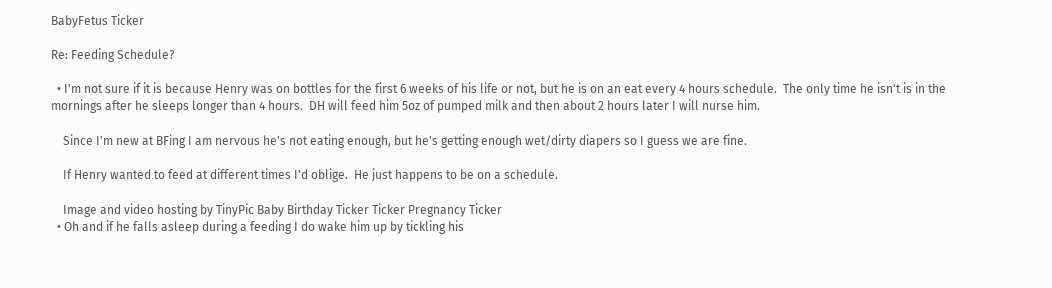BabyFetus Ticker

Re: Feeding Schedule?

  • I'm not sure if it is because Henry was on bottles for the first 6 weeks of his life or not, but he is on an eat every 4 hours schedule.  The only time he isn't is in the mornings after he sleeps longer than 4 hours.  DH will feed him 5oz of pumped milk and then about 2 hours later I will nurse him.

    Since I'm new at BFing I am nervous he's not eating enough, but he's getting enough wet/dirty diapers so I guess we are fine.

    If Henry wanted to feed at different times I'd oblige.  He just happens to be on a schedule.

    Image and video hosting by TinyPic Baby Birthday Ticker Ticker Pregnancy Ticker
  • Oh and if he falls asleep during a feeding I do wake him up by tickling his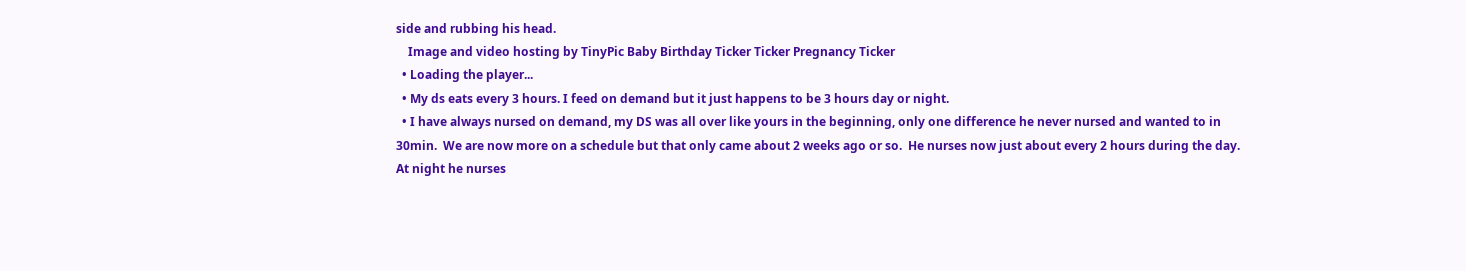side and rubbing his head.
    Image and video hosting by TinyPic Baby Birthday Ticker Ticker Pregnancy Ticker
  • Loading the player...
  • My ds eats every 3 hours. I feed on demand but it just happens to be 3 hours day or night.
  • I have always nursed on demand, my DS was all over like yours in the beginning, only one difference he never nursed and wanted to in 30min.  We are now more on a schedule but that only came about 2 weeks ago or so.  He nurses now just about every 2 hours during the day.  At night he nurses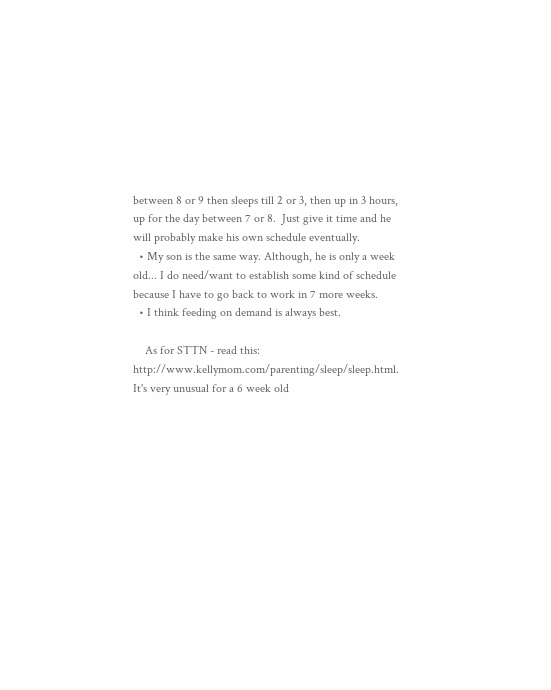between 8 or 9 then sleeps till 2 or 3, then up in 3 hours, up for the day between 7 or 8.  Just give it time and he will probably make his own schedule eventually.
  • My son is the same way. Although, he is only a week old... I do need/want to establish some kind of schedule because I have to go back to work in 7 more weeks.
  • I think feeding on demand is always best.

    As for STTN - read this: http://www.kellymom.com/parenting/sleep/sleep.html.  It's very unusual for a 6 week old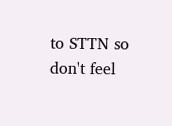to STTN so don't feel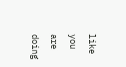like you are doing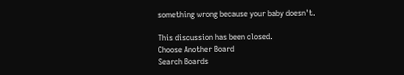something wrong because your baby doesn't.

This discussion has been closed.
Choose Another Board
Search Boards